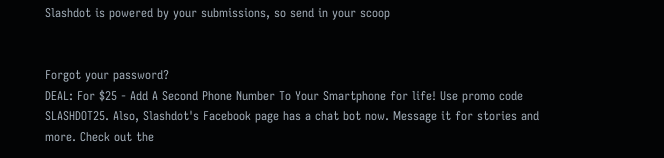Slashdot is powered by your submissions, so send in your scoop


Forgot your password?
DEAL: For $25 - Add A Second Phone Number To Your Smartphone for life! Use promo code SLASHDOT25. Also, Slashdot's Facebook page has a chat bot now. Message it for stories and more. Check out the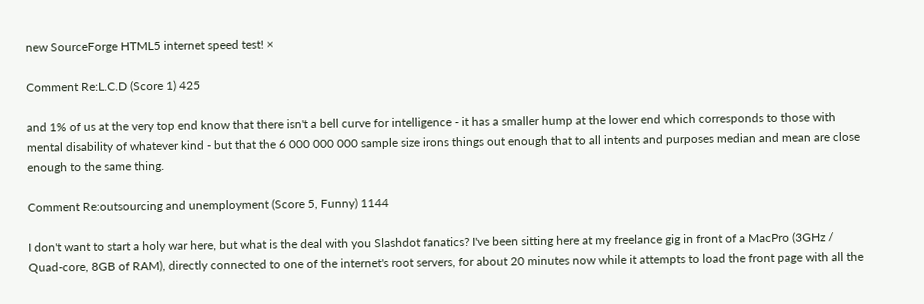new SourceForge HTML5 internet speed test! ×

Comment Re:L.C.D (Score 1) 425

and 1% of us at the very top end know that there isn't a bell curve for intelligence - it has a smaller hump at the lower end which corresponds to those with mental disability of whatever kind - but that the 6 000 000 000 sample size irons things out enough that to all intents and purposes median and mean are close enough to the same thing.

Comment Re:outsourcing and unemployment (Score 5, Funny) 1144

I don't want to start a holy war here, but what is the deal with you Slashdot fanatics? I've been sitting here at my freelance gig in front of a MacPro (3GHz / Quad-core, 8GB of RAM), directly connected to one of the internet's root servers, for about 20 minutes now while it attempts to load the front page with all the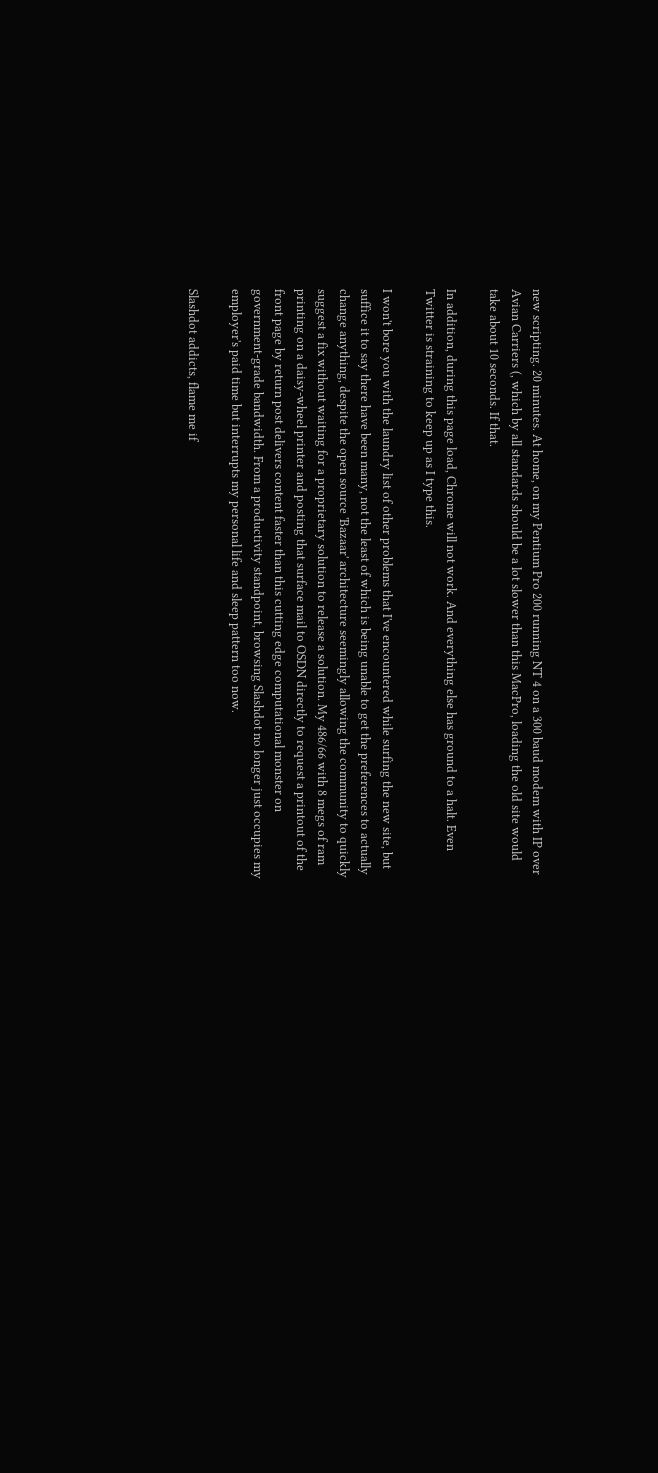new scripting. 20 minutes. At home, on my Pentium Pro 200 running NT 4 on a 300 baud modem with IP over Avian Carriers (, which by all standards should be a lot slower than this MacPro, loading the old site would take about 10 seconds. If that.

In addition, during this page load, Chrome will not work. And everything else has ground to a halt. Even Twitter is straining to keep up as I type this.

I won't bore you with the laundry list of other problems that I've encountered while surfing the new site, but suffice it to say there have been many, not the least of which is being unable to get the preferences to actually change anything, despite the open source 'Bazaar' architecture seemingly allowing the community to quickly suggest a fix without waiting for a proprietary solution to release a solution. My 486/66 with 8 megs of ram printing on a daisy-wheel printer and posting that surface mail to OSDN directly to request a printout of the front page by return post delivers content faster than this cutting edge computational monster on government-grade bandwidth. From a productivity standpoint, browsing Slashdot no longer just occupies my employer's paid time but interrupts my personal life and sleep pattern too now.

Slashdot addicts, flame me if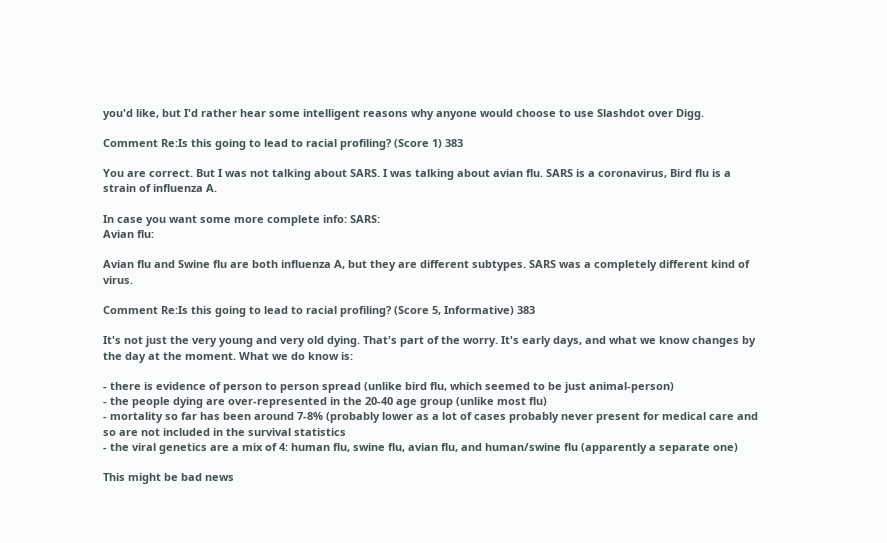you'd like, but I'd rather hear some intelligent reasons why anyone would choose to use Slashdot over Digg.

Comment Re:Is this going to lead to racial profiling? (Score 1) 383

You are correct. But I was not talking about SARS. I was talking about avian flu. SARS is a coronavirus, Bird flu is a strain of influenza A.

In case you want some more complete info: SARS:
Avian flu:

Avian flu and Swine flu are both influenza A, but they are different subtypes. SARS was a completely different kind of virus.

Comment Re:Is this going to lead to racial profiling? (Score 5, Informative) 383

It's not just the very young and very old dying. That's part of the worry. It's early days, and what we know changes by the day at the moment. What we do know is:

- there is evidence of person to person spread (unlike bird flu, which seemed to be just animal-person)
- the people dying are over-represented in the 20-40 age group (unlike most flu)
- mortality so far has been around 7-8% (probably lower as a lot of cases probably never present for medical care and so are not included in the survival statistics
- the viral genetics are a mix of 4: human flu, swine flu, avian flu, and human/swine flu (apparently a separate one)

This might be bad news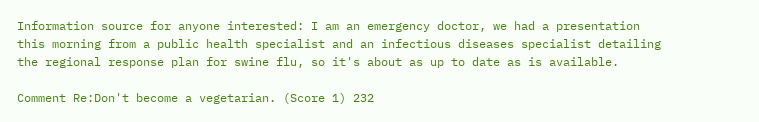Information source for anyone interested: I am an emergency doctor, we had a presentation this morning from a public health specialist and an infectious diseases specialist detailing the regional response plan for swine flu, so it's about as up to date as is available.

Comment Re:Don't become a vegetarian. (Score 1) 232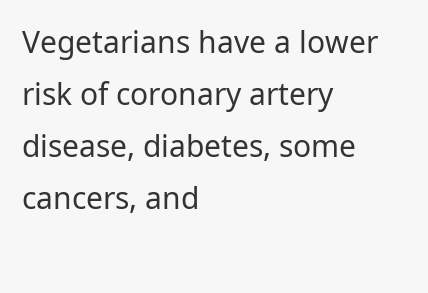Vegetarians have a lower risk of coronary artery disease, diabetes, some cancers, and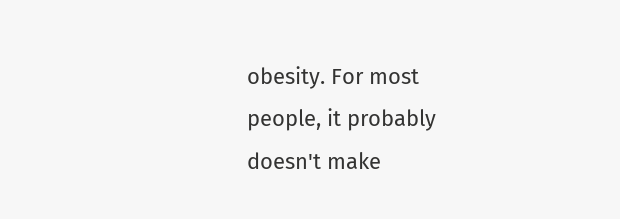obesity. For most people, it probably doesn't make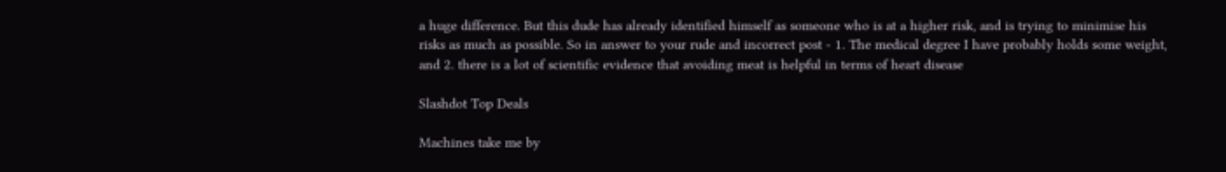a huge difference. But this dude has already identified himself as someone who is at a higher risk, and is trying to minimise his risks as much as possible. So in answer to your rude and incorrect post - 1. The medical degree I have probably holds some weight, and 2. there is a lot of scientific evidence that avoiding meat is helpful in terms of heart disease

Slashdot Top Deals

Machines take me by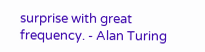surprise with great frequency. - Alan Turing